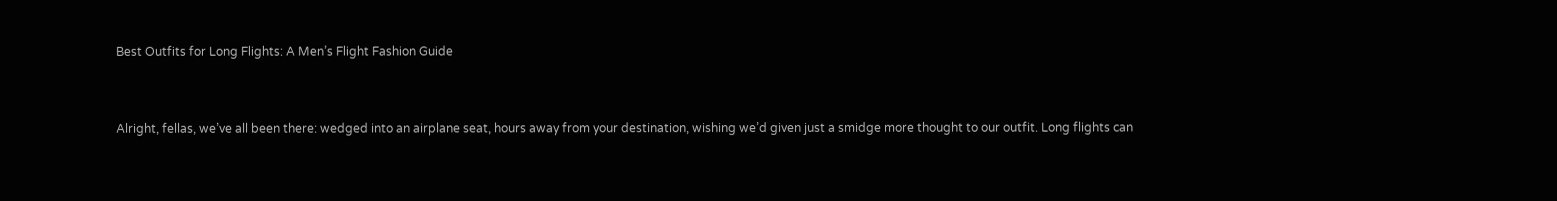Best Outfits for Long Flights: A Men’s Flight Fashion Guide


Alright, fellas, we’ve all been there: wedged into an airplane seat, hours away from your destination, wishing we’d given just a smidge more thought to our outfit. Long flights can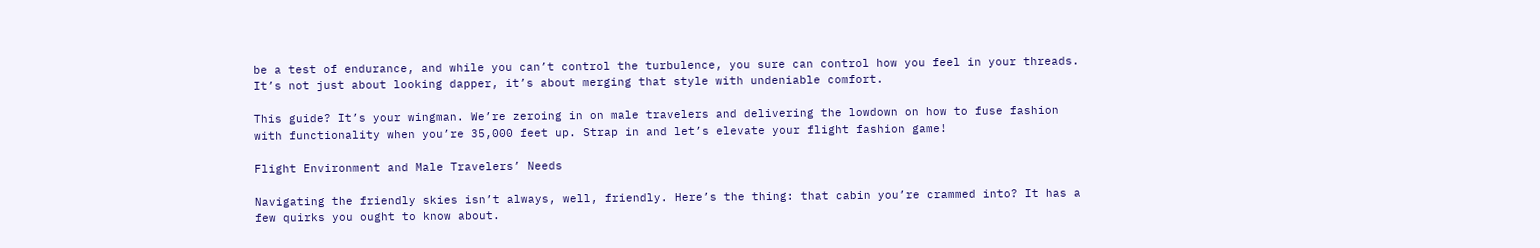be a test of endurance, and while you can’t control the turbulence, you sure can control how you feel in your threads. It’s not just about looking dapper, it’s about merging that style with undeniable comfort.

This guide? It’s your wingman. We’re zeroing in on male travelers and delivering the lowdown on how to fuse fashion with functionality when you’re 35,000 feet up. Strap in and let’s elevate your flight fashion game!

Flight Environment and Male Travelers’ Needs

Navigating the friendly skies isn’t always, well, friendly. Here’s the thing: that cabin you’re crammed into? It has a few quirks you ought to know about.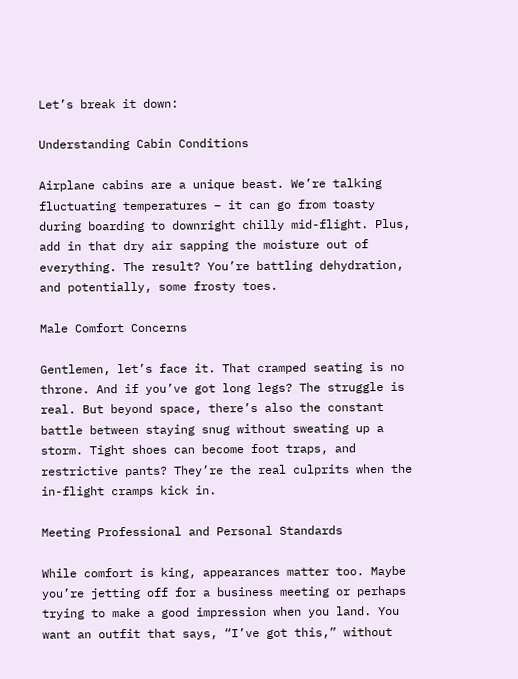Let’s break it down:

Understanding Cabin Conditions

Airplane cabins are a unique beast. We’re talking fluctuating temperatures – it can go from toasty during boarding to downright chilly mid-flight. Plus, add in that dry air sapping the moisture out of everything. The result? You’re battling dehydration, and potentially, some frosty toes.

Male Comfort Concerns

Gentlemen, let’s face it. That cramped seating is no throne. And if you’ve got long legs? The struggle is real. But beyond space, there’s also the constant battle between staying snug without sweating up a storm. Tight shoes can become foot traps, and restrictive pants? They’re the real culprits when the in-flight cramps kick in.

Meeting Professional and Personal Standards

While comfort is king, appearances matter too. Maybe you’re jetting off for a business meeting or perhaps trying to make a good impression when you land. You want an outfit that says, “I’ve got this,” without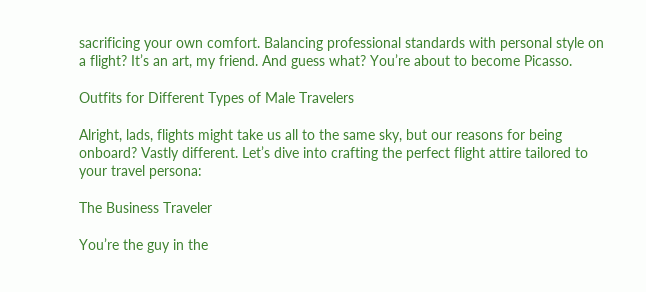sacrificing your own comfort. Balancing professional standards with personal style on a flight? It’s an art, my friend. And guess what? You’re about to become Picasso.

Outfits for Different Types of Male Travelers

Alright, lads, flights might take us all to the same sky, but our reasons for being onboard? Vastly different. Let’s dive into crafting the perfect flight attire tailored to your travel persona:

The Business Traveler

You’re the guy in the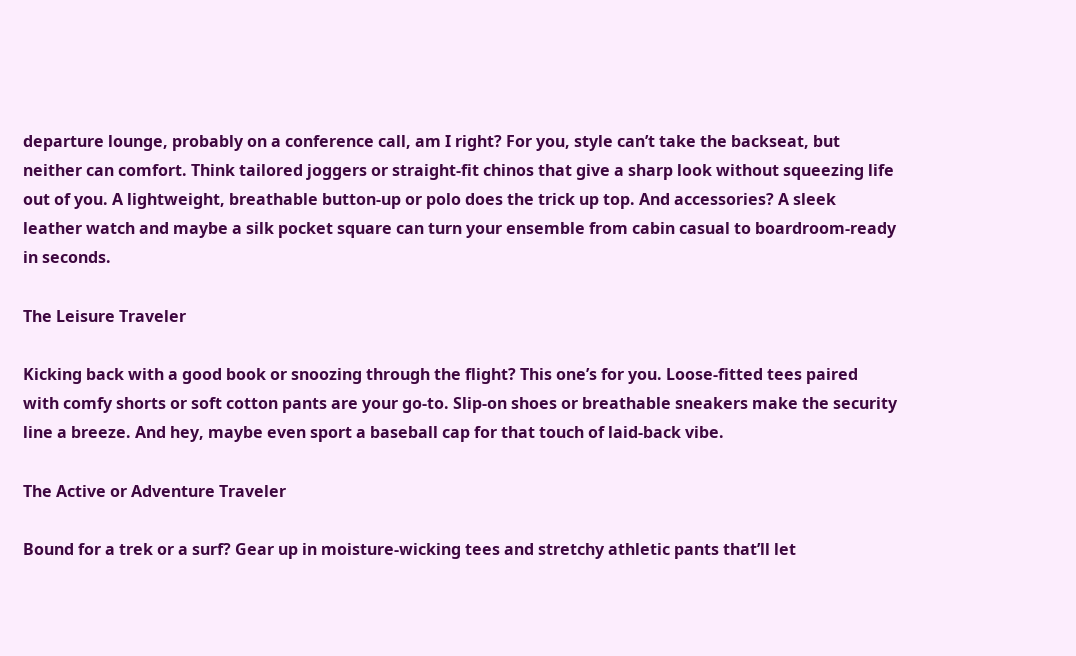departure lounge, probably on a conference call, am I right? For you, style can’t take the backseat, but neither can comfort. Think tailored joggers or straight-fit chinos that give a sharp look without squeezing life out of you. A lightweight, breathable button-up or polo does the trick up top. And accessories? A sleek leather watch and maybe a silk pocket square can turn your ensemble from cabin casual to boardroom-ready in seconds.

The Leisure Traveler

Kicking back with a good book or snoozing through the flight? This one’s for you. Loose-fitted tees paired with comfy shorts or soft cotton pants are your go-to. Slip-on shoes or breathable sneakers make the security line a breeze. And hey, maybe even sport a baseball cap for that touch of laid-back vibe.

The Active or Adventure Traveler

Bound for a trek or a surf? Gear up in moisture-wicking tees and stretchy athletic pants that’ll let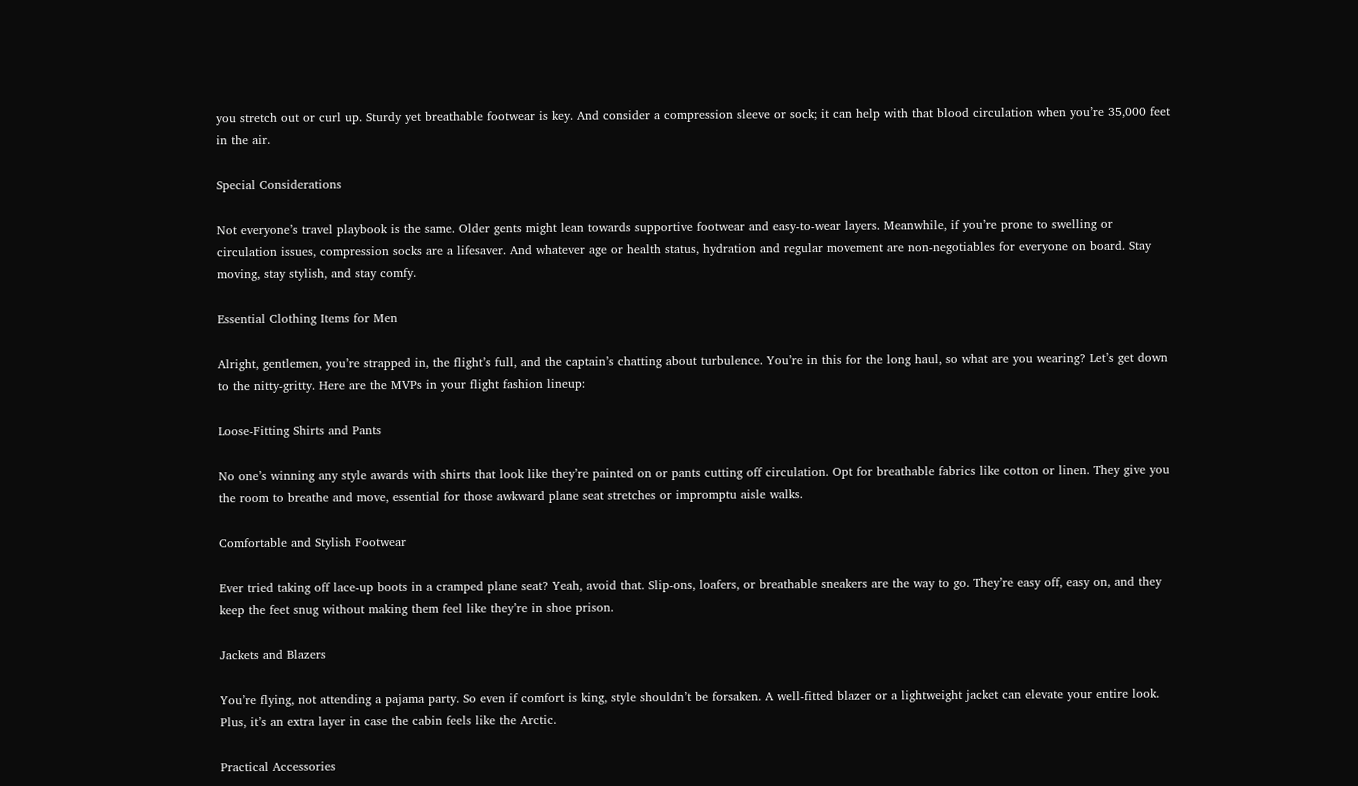you stretch out or curl up. Sturdy yet breathable footwear is key. And consider a compression sleeve or sock; it can help with that blood circulation when you’re 35,000 feet in the air.

Special Considerations

Not everyone’s travel playbook is the same. Older gents might lean towards supportive footwear and easy-to-wear layers. Meanwhile, if you’re prone to swelling or circulation issues, compression socks are a lifesaver. And whatever age or health status, hydration and regular movement are non-negotiables for everyone on board. Stay moving, stay stylish, and stay comfy.

Essential Clothing Items for Men

Alright, gentlemen, you’re strapped in, the flight’s full, and the captain’s chatting about turbulence. You’re in this for the long haul, so what are you wearing? Let’s get down to the nitty-gritty. Here are the MVPs in your flight fashion lineup:

Loose-Fitting Shirts and Pants

No one’s winning any style awards with shirts that look like they’re painted on or pants cutting off circulation. Opt for breathable fabrics like cotton or linen. They give you the room to breathe and move, essential for those awkward plane seat stretches or impromptu aisle walks.

Comfortable and Stylish Footwear

Ever tried taking off lace-up boots in a cramped plane seat? Yeah, avoid that. Slip-ons, loafers, or breathable sneakers are the way to go. They’re easy off, easy on, and they keep the feet snug without making them feel like they’re in shoe prison.

Jackets and Blazers

You’re flying, not attending a pajama party. So even if comfort is king, style shouldn’t be forsaken. A well-fitted blazer or a lightweight jacket can elevate your entire look. Plus, it’s an extra layer in case the cabin feels like the Arctic.

Practical Accessories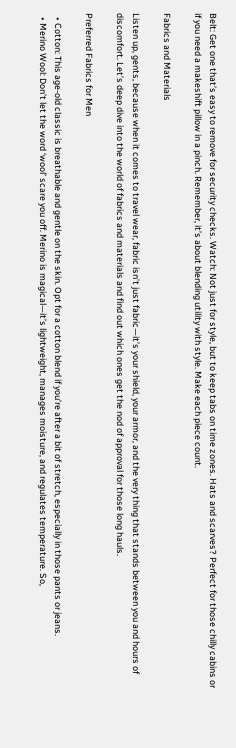Belt: Get one that’s easy to remove for security checks. Watch: Not just for style, but to keep tabs on time zones. Hats and scarves? Perfect for those chilly cabins or if you need a makeshift pillow in a pinch. Remember, it’s about blending utility with style. Make each piece count.

Fabrics and Materials

Listen up, gents, because when it comes to travel wear, fabric isn’t just fabric—it’s your shield, your armor, and the very thing that stands between you and hours of discomfort. Let’s deep dive into the world of fabrics and materials and find out which ones get the nod of approval for those long hauls.

Preferred Fabrics for Men

  • Cotton: This age-old classic is breathable and gentle on the skin. Opt for a cotton blend if you’re after a bit of stretch, especially in those pants or jeans.
  • Merino Wool: Don’t let the word ‘wool’ scare you off. Merino is magical—it’s lightweight, manages moisture, and regulates temperature. So,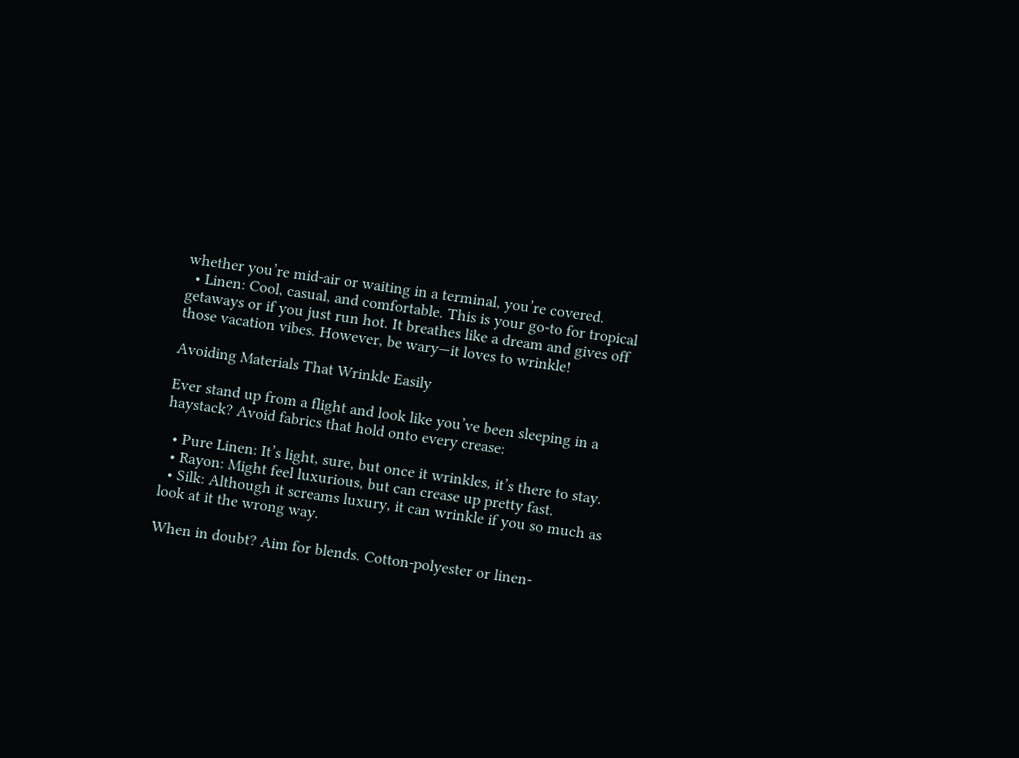whether you’re mid-air or waiting in a terminal, you’re covered.
  • Linen: Cool, casual, and comfortable. This is your go-to for tropical getaways or if you just run hot. It breathes like a dream and gives off those vacation vibes. However, be wary—it loves to wrinkle!

Avoiding Materials That Wrinkle Easily

Ever stand up from a flight and look like you’ve been sleeping in a haystack? Avoid fabrics that hold onto every crease:

  • Pure Linen: It’s light, sure, but once it wrinkles, it’s there to stay.
  • Rayon: Might feel luxurious, but can crease up pretty fast.
  • Silk: Although it screams luxury, it can wrinkle if you so much as look at it the wrong way.

When in doubt? Aim for blends. Cotton-polyester or linen-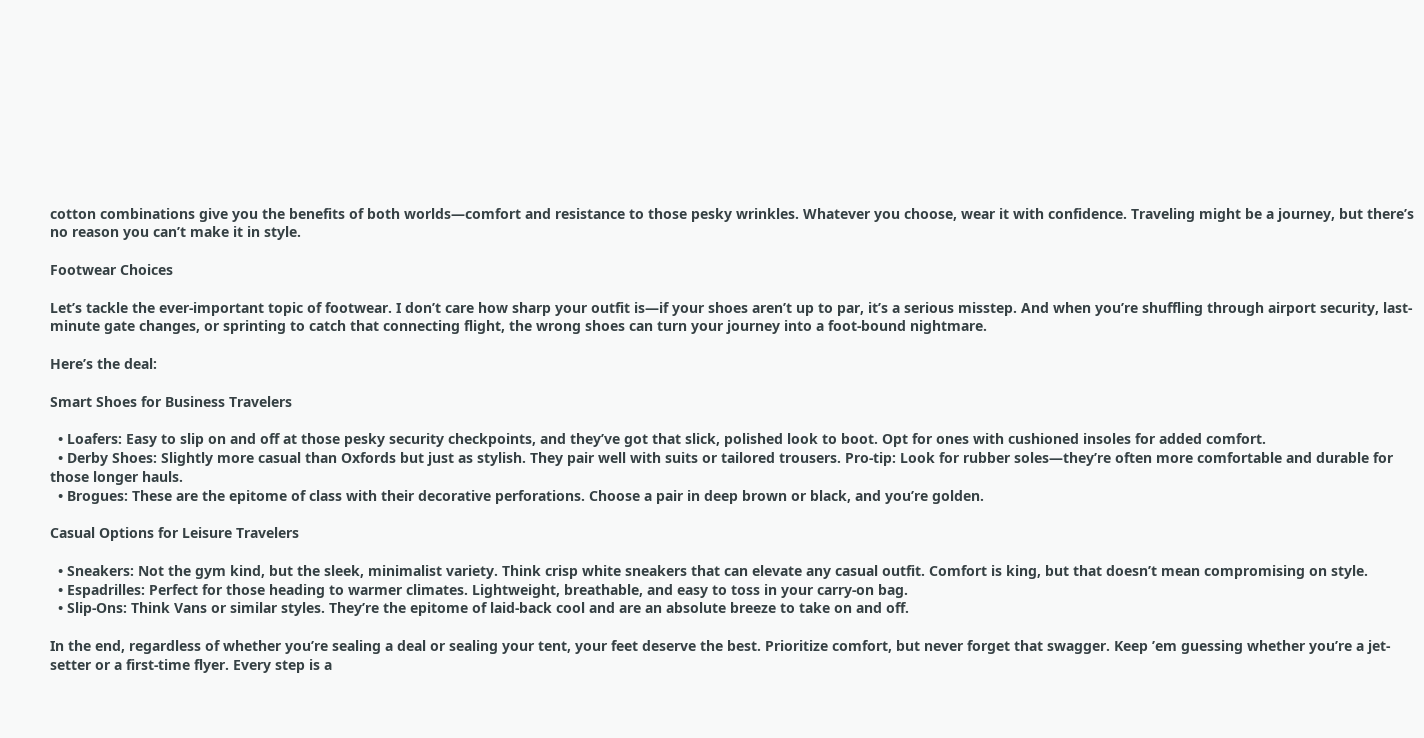cotton combinations give you the benefits of both worlds—comfort and resistance to those pesky wrinkles. Whatever you choose, wear it with confidence. Traveling might be a journey, but there’s no reason you can’t make it in style.

Footwear Choices

Let’s tackle the ever-important topic of footwear. I don’t care how sharp your outfit is—if your shoes aren’t up to par, it’s a serious misstep. And when you’re shuffling through airport security, last-minute gate changes, or sprinting to catch that connecting flight, the wrong shoes can turn your journey into a foot-bound nightmare.

Here’s the deal:

Smart Shoes for Business Travelers

  • Loafers: Easy to slip on and off at those pesky security checkpoints, and they’ve got that slick, polished look to boot. Opt for ones with cushioned insoles for added comfort.
  • Derby Shoes: Slightly more casual than Oxfords but just as stylish. They pair well with suits or tailored trousers. Pro-tip: Look for rubber soles—they’re often more comfortable and durable for those longer hauls.
  • Brogues: These are the epitome of class with their decorative perforations. Choose a pair in deep brown or black, and you’re golden.

Casual Options for Leisure Travelers

  • Sneakers: Not the gym kind, but the sleek, minimalist variety. Think crisp white sneakers that can elevate any casual outfit. Comfort is king, but that doesn’t mean compromising on style.
  • Espadrilles: Perfect for those heading to warmer climates. Lightweight, breathable, and easy to toss in your carry-on bag.
  • Slip-Ons: Think Vans or similar styles. They’re the epitome of laid-back cool and are an absolute breeze to take on and off.

In the end, regardless of whether you’re sealing a deal or sealing your tent, your feet deserve the best. Prioritize comfort, but never forget that swagger. Keep ’em guessing whether you’re a jet-setter or a first-time flyer. Every step is a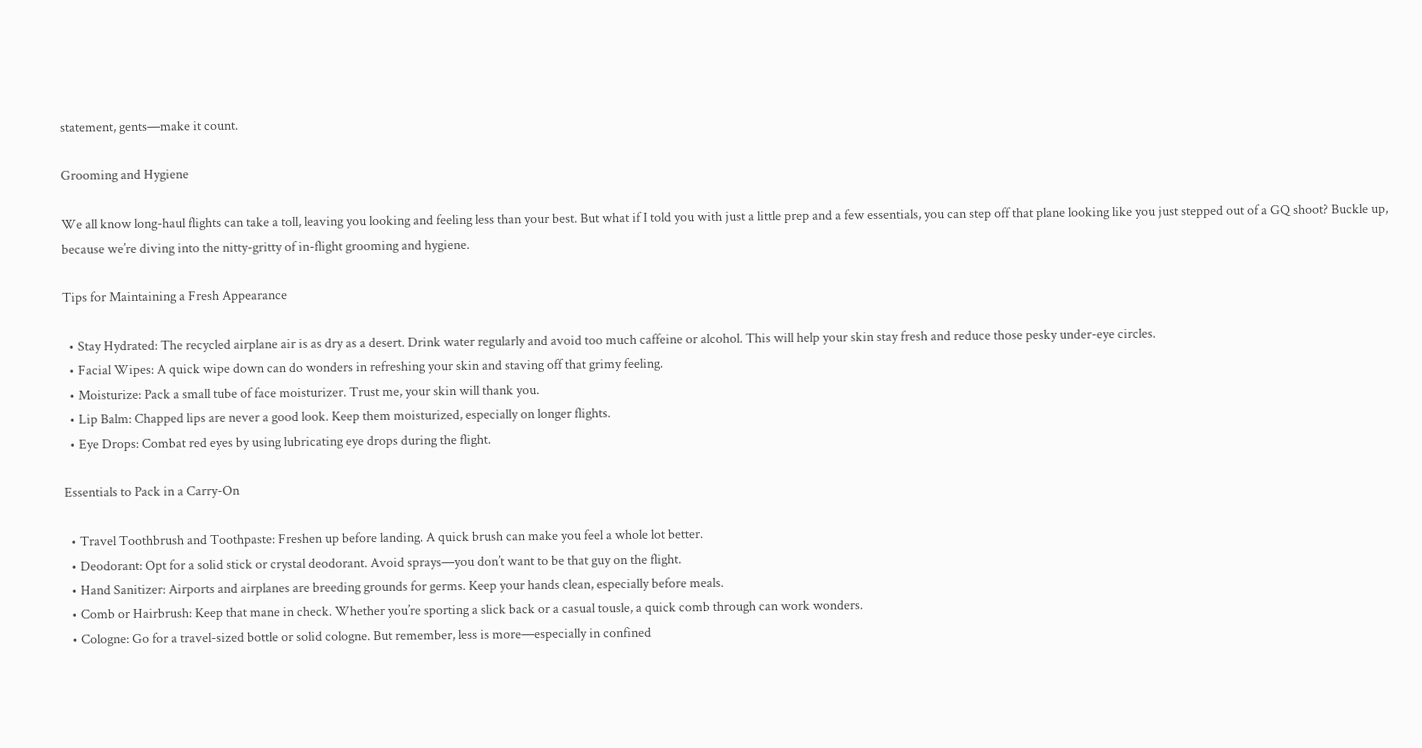statement, gents—make it count.

Grooming and Hygiene

We all know long-haul flights can take a toll, leaving you looking and feeling less than your best. But what if I told you with just a little prep and a few essentials, you can step off that plane looking like you just stepped out of a GQ shoot? Buckle up, because we’re diving into the nitty-gritty of in-flight grooming and hygiene.

Tips for Maintaining a Fresh Appearance

  • Stay Hydrated: The recycled airplane air is as dry as a desert. Drink water regularly and avoid too much caffeine or alcohol. This will help your skin stay fresh and reduce those pesky under-eye circles.
  • Facial Wipes: A quick wipe down can do wonders in refreshing your skin and staving off that grimy feeling.
  • Moisturize: Pack a small tube of face moisturizer. Trust me, your skin will thank you.
  • Lip Balm: Chapped lips are never a good look. Keep them moisturized, especially on longer flights.
  • Eye Drops: Combat red eyes by using lubricating eye drops during the flight.

Essentials to Pack in a Carry-On

  • Travel Toothbrush and Toothpaste: Freshen up before landing. A quick brush can make you feel a whole lot better.
  • Deodorant: Opt for a solid stick or crystal deodorant. Avoid sprays—you don’t want to be that guy on the flight.
  • Hand Sanitizer: Airports and airplanes are breeding grounds for germs. Keep your hands clean, especially before meals.
  • Comb or Hairbrush: Keep that mane in check. Whether you’re sporting a slick back or a casual tousle, a quick comb through can work wonders.
  • Cologne: Go for a travel-sized bottle or solid cologne. But remember, less is more—especially in confined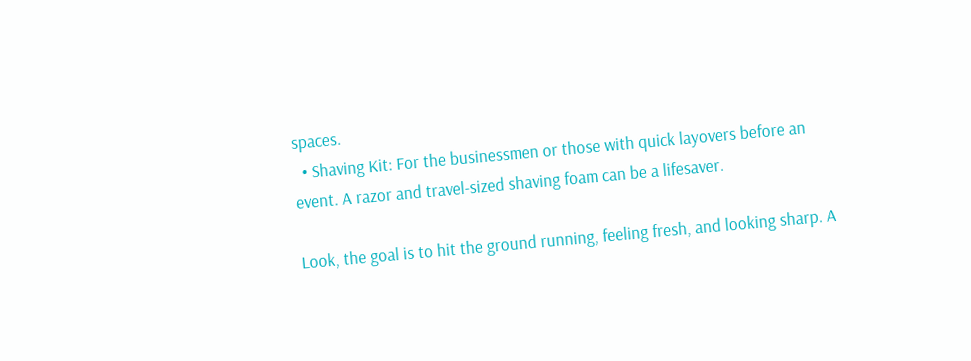spaces.
  • Shaving Kit: For the businessmen or those with quick layovers before an event. A razor and travel-sized shaving foam can be a lifesaver.

Look, the goal is to hit the ground running, feeling fresh, and looking sharp. A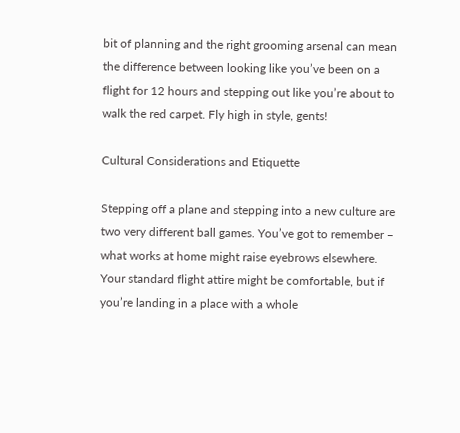bit of planning and the right grooming arsenal can mean the difference between looking like you’ve been on a flight for 12 hours and stepping out like you’re about to walk the red carpet. Fly high in style, gents!

Cultural Considerations and Etiquette

Stepping off a plane and stepping into a new culture are two very different ball games. You’ve got to remember – what works at home might raise eyebrows elsewhere. Your standard flight attire might be comfortable, but if you’re landing in a place with a whole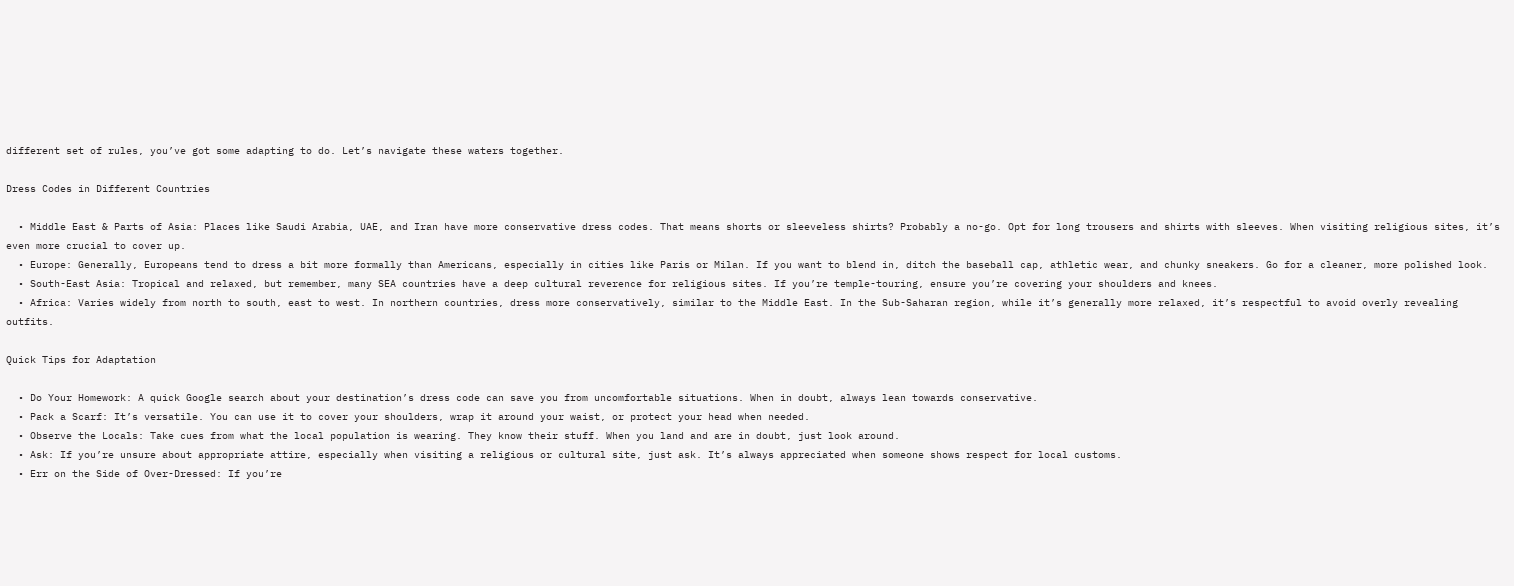different set of rules, you’ve got some adapting to do. Let’s navigate these waters together.

Dress Codes in Different Countries

  • Middle East & Parts of Asia: Places like Saudi Arabia, UAE, and Iran have more conservative dress codes. That means shorts or sleeveless shirts? Probably a no-go. Opt for long trousers and shirts with sleeves. When visiting religious sites, it’s even more crucial to cover up.
  • Europe: Generally, Europeans tend to dress a bit more formally than Americans, especially in cities like Paris or Milan. If you want to blend in, ditch the baseball cap, athletic wear, and chunky sneakers. Go for a cleaner, more polished look.
  • South-East Asia: Tropical and relaxed, but remember, many SEA countries have a deep cultural reverence for religious sites. If you’re temple-touring, ensure you’re covering your shoulders and knees.
  • Africa: Varies widely from north to south, east to west. In northern countries, dress more conservatively, similar to the Middle East. In the Sub-Saharan region, while it’s generally more relaxed, it’s respectful to avoid overly revealing outfits.

Quick Tips for Adaptation

  • Do Your Homework: A quick Google search about your destination’s dress code can save you from uncomfortable situations. When in doubt, always lean towards conservative.
  • Pack a Scarf: It’s versatile. You can use it to cover your shoulders, wrap it around your waist, or protect your head when needed.
  • Observe the Locals: Take cues from what the local population is wearing. They know their stuff. When you land and are in doubt, just look around.
  • Ask: If you’re unsure about appropriate attire, especially when visiting a religious or cultural site, just ask. It’s always appreciated when someone shows respect for local customs.
  • Err on the Side of Over-Dressed: If you’re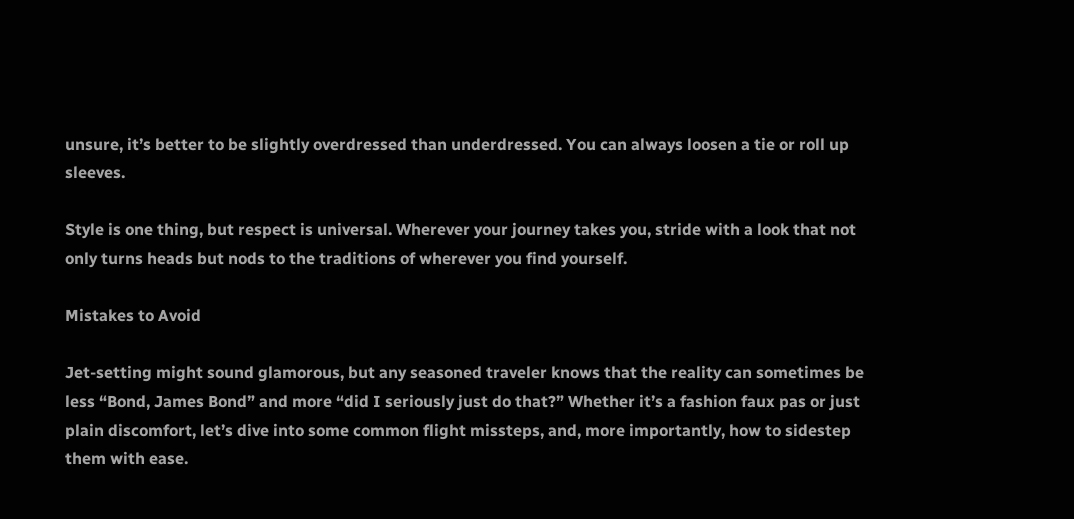unsure, it’s better to be slightly overdressed than underdressed. You can always loosen a tie or roll up sleeves.

Style is one thing, but respect is universal. Wherever your journey takes you, stride with a look that not only turns heads but nods to the traditions of wherever you find yourself.

Mistakes to Avoid

Jet-setting might sound glamorous, but any seasoned traveler knows that the reality can sometimes be less “Bond, James Bond” and more “did I seriously just do that?” Whether it’s a fashion faux pas or just plain discomfort, let’s dive into some common flight missteps, and, more importantly, how to sidestep them with ease.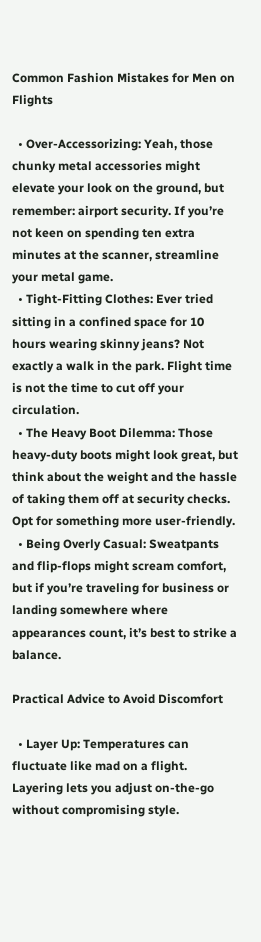Common Fashion Mistakes for Men on Flights

  • Over-Accessorizing: Yeah, those chunky metal accessories might elevate your look on the ground, but remember: airport security. If you’re not keen on spending ten extra minutes at the scanner, streamline your metal game.
  • Tight-Fitting Clothes: Ever tried sitting in a confined space for 10 hours wearing skinny jeans? Not exactly a walk in the park. Flight time is not the time to cut off your circulation.
  • The Heavy Boot Dilemma: Those heavy-duty boots might look great, but think about the weight and the hassle of taking them off at security checks. Opt for something more user-friendly.
  • Being Overly Casual: Sweatpants and flip-flops might scream comfort, but if you’re traveling for business or landing somewhere where appearances count, it’s best to strike a balance.

Practical Advice to Avoid Discomfort

  • Layer Up: Temperatures can fluctuate like mad on a flight. Layering lets you adjust on-the-go without compromising style.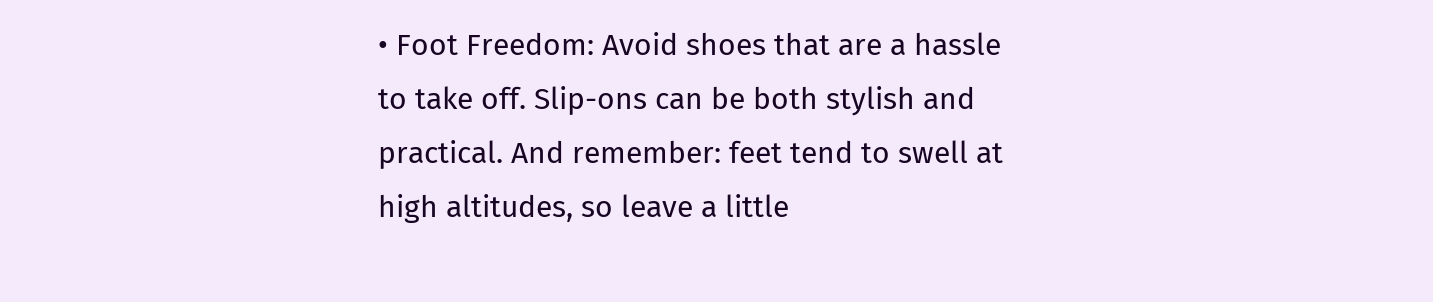• Foot Freedom: Avoid shoes that are a hassle to take off. Slip-ons can be both stylish and practical. And remember: feet tend to swell at high altitudes, so leave a little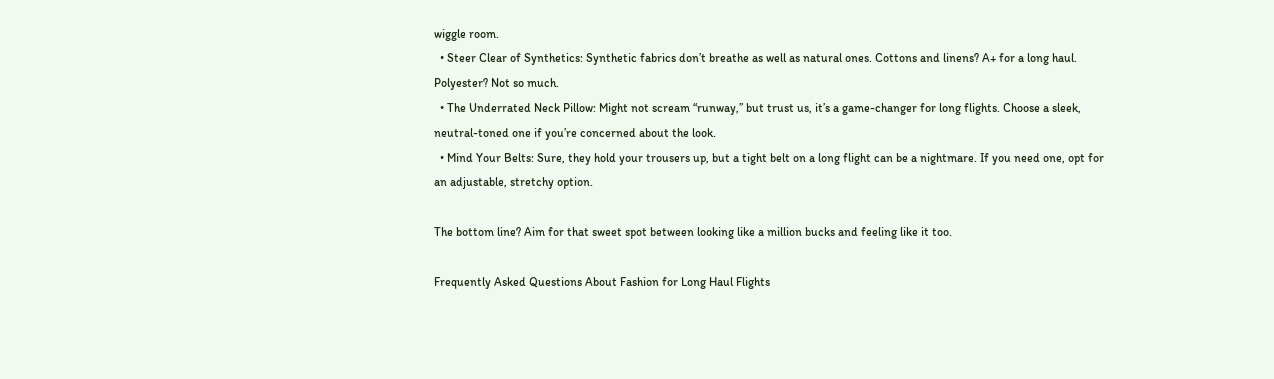wiggle room.
  • Steer Clear of Synthetics: Synthetic fabrics don’t breathe as well as natural ones. Cottons and linens? A+ for a long haul. Polyester? Not so much.
  • The Underrated Neck Pillow: Might not scream “runway,” but trust us, it’s a game-changer for long flights. Choose a sleek, neutral-toned one if you’re concerned about the look.
  • Mind Your Belts: Sure, they hold your trousers up, but a tight belt on a long flight can be a nightmare. If you need one, opt for an adjustable, stretchy option.

The bottom line? Aim for that sweet spot between looking like a million bucks and feeling like it too.

Frequently Asked Questions About Fashion for Long Haul Flights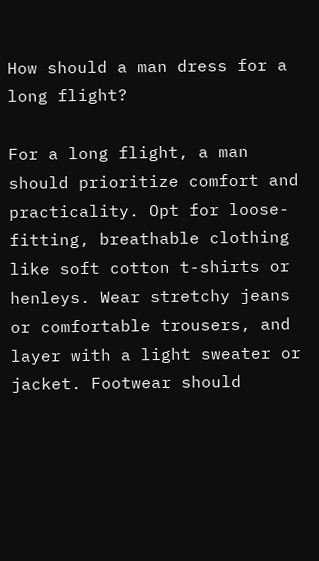How should a man dress for a long flight?

For a long flight, a man should prioritize comfort and practicality. Opt for loose-fitting, breathable clothing like soft cotton t-shirts or henleys. Wear stretchy jeans or comfortable trousers, and layer with a light sweater or jacket. Footwear should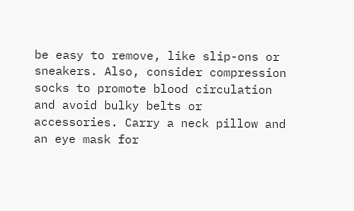be easy to remove, like slip-ons or sneakers. Also, consider compression socks to promote blood circulation and avoid bulky belts or accessories. Carry a neck pillow and an eye mask for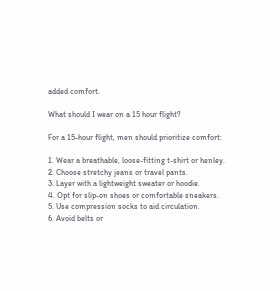added comfort.

What should I wear on a 15 hour flight?

For a 15-hour flight, men should prioritize comfort:

1. Wear a breathable, loose-fitting t-shirt or henley.
2. Choose stretchy jeans or travel pants.
3. Layer with a lightweight sweater or hoodie.
4. Opt for slip-on shoes or comfortable sneakers.
5. Use compression socks to aid circulation.
6. Avoid belts or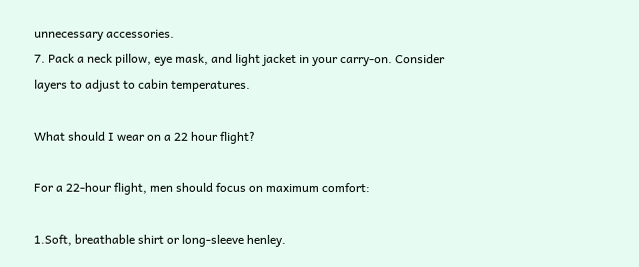unnecessary accessories.
7. Pack a neck pillow, eye mask, and light jacket in your carry-on. Consider layers to adjust to cabin temperatures.

What should I wear on a 22 hour flight?

For a 22-hour flight, men should focus on maximum comfort:

1.Soft, breathable shirt or long-sleeve henley.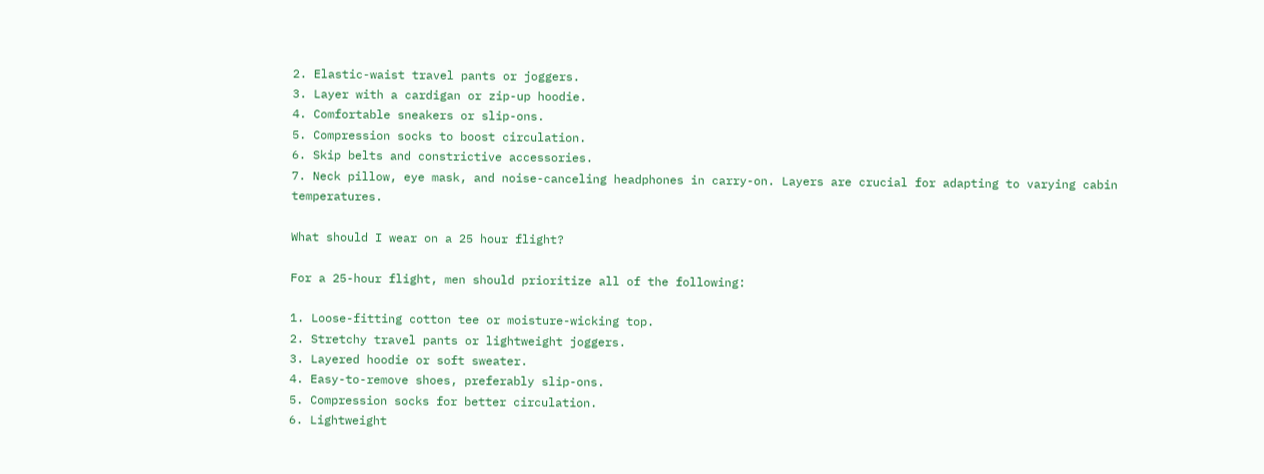2. Elastic-waist travel pants or joggers.
3. Layer with a cardigan or zip-up hoodie.
4. Comfortable sneakers or slip-ons.
5. Compression socks to boost circulation.
6. Skip belts and constrictive accessories.
7. Neck pillow, eye mask, and noise-canceling headphones in carry-on. Layers are crucial for adapting to varying cabin temperatures.

What should I wear on a 25 hour flight?

For a 25-hour flight, men should prioritize all of the following:

1. Loose-fitting cotton tee or moisture-wicking top.
2. Stretchy travel pants or lightweight joggers.
3. Layered hoodie or soft sweater.
4. Easy-to-remove shoes, preferably slip-ons.
5. Compression socks for better circulation.
6. Lightweight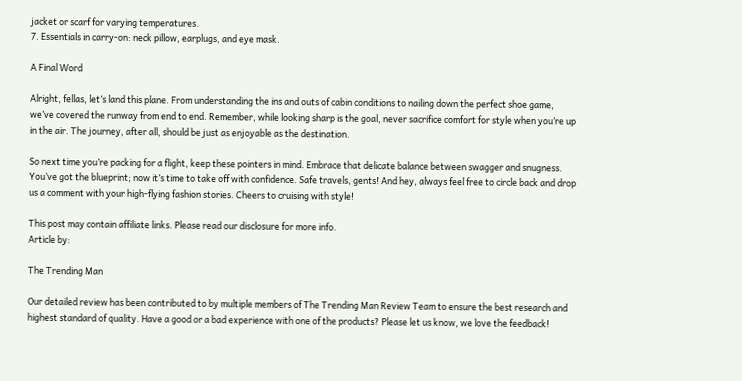jacket or scarf for varying temperatures.
7. Essentials in carry-on: neck pillow, earplugs, and eye mask.

A Final Word

Alright, fellas, let’s land this plane. From understanding the ins and outs of cabin conditions to nailing down the perfect shoe game, we’ve covered the runway from end to end. Remember, while looking sharp is the goal, never sacrifice comfort for style when you’re up in the air. The journey, after all, should be just as enjoyable as the destination.

So next time you’re packing for a flight, keep these pointers in mind. Embrace that delicate balance between swagger and snugness. You’ve got the blueprint; now it’s time to take off with confidence. Safe travels, gents! And hey, always feel free to circle back and drop us a comment with your high-flying fashion stories. Cheers to cruising with style!

This post may contain affiliate links. Please read our disclosure for more info.
Article by:

The Trending Man

Our detailed review has been contributed to by multiple members of The Trending Man Review Team to ensure the best research and highest standard of quality. Have a good or a bad experience with one of the products? Please let us know, we love the feedback!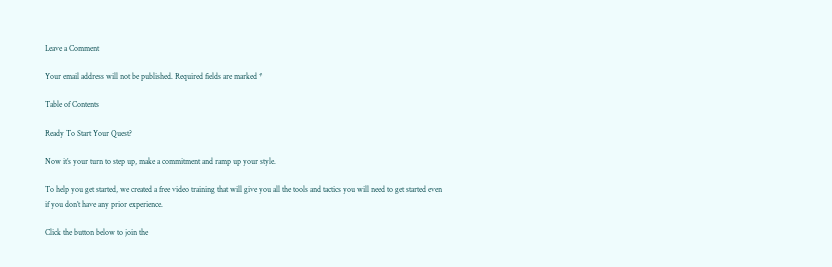Leave a Comment

Your email address will not be published. Required fields are marked *

Table of Contents

Ready To Start Your Quest?

Now it’s your turn to step up, make a commitment and ramp up your style.

To help you get started, we created a free video training that will give you all the tools and tactics you will need to get started even if you don’t have any prior experience.

Click the button below to join the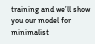training and we’ll show you our model for minimalist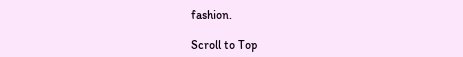fashion.

Scroll to Top